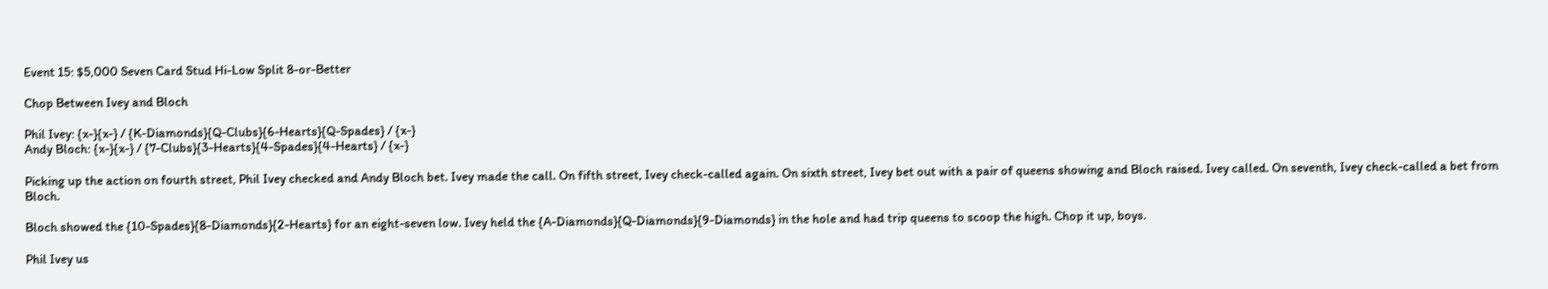Event 15: $5,000 Seven Card Stud Hi-Low Split 8-or-Better

Chop Between Ivey and Bloch

Phil Ivey: {x-}{x-} / {K-Diamonds}{Q-Clubs}{6-Hearts}{Q-Spades} / {x-}
Andy Bloch: {x-}{x-} / {7-Clubs}{3-Hearts}{4-Spades}{4-Hearts} / {x-}

Picking up the action on fourth street, Phil Ivey checked and Andy Bloch bet. Ivey made the call. On fifth street, Ivey check-called again. On sixth street, Ivey bet out with a pair of queens showing and Bloch raised. Ivey called. On seventh, Ivey check-called a bet from Bloch.

Bloch showed the {10-Spades}{8-Diamonds}{2-Hearts} for an eight-seven low. Ivey held the {A-Diamonds}{Q-Diamonds}{9-Diamonds} in the hole and had trip queens to scoop the high. Chop it up, boys.

Phil Ivey us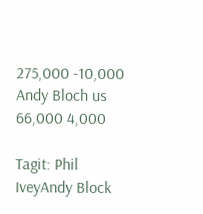275,000 -10,000
Andy Bloch us 66,000 4,000

Tagit: Phil IveyAndy Block